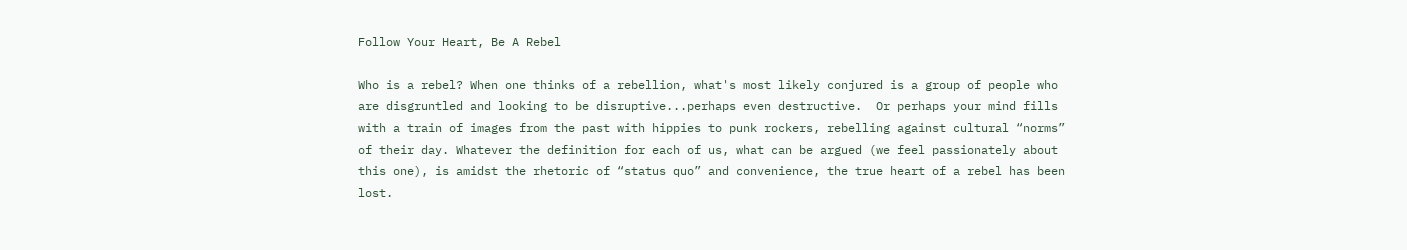Follow Your Heart, Be A Rebel

Who is a rebel? When one thinks of a rebellion, what's most likely conjured is a group of people who are disgruntled and looking to be disruptive...perhaps even destructive.  Or perhaps your mind fills with a train of images from the past with hippies to punk rockers, rebelling against cultural “norms” of their day. Whatever the definition for each of us, what can be argued (we feel passionately about this one), is amidst the rhetoric of “status quo” and convenience, the true heart of a rebel has been lost.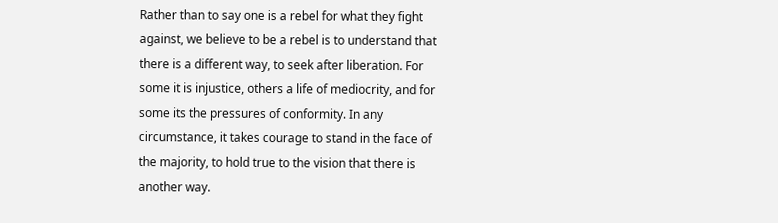Rather than to say one is a rebel for what they fight against, we believe to be a rebel is to understand that there is a different way, to seek after liberation. For some it is injustice, others a life of mediocrity, and for some its the pressures of conformity. In any circumstance, it takes courage to stand in the face of the majority, to hold true to the vision that there is another way.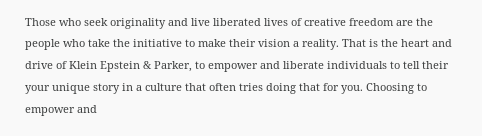Those who seek originality and live liberated lives of creative freedom are the people who take the initiative to make their vision a reality. That is the heart and drive of Klein Epstein & Parker, to empower and liberate individuals to tell their your unique story in a culture that often tries doing that for you. Choosing to empower and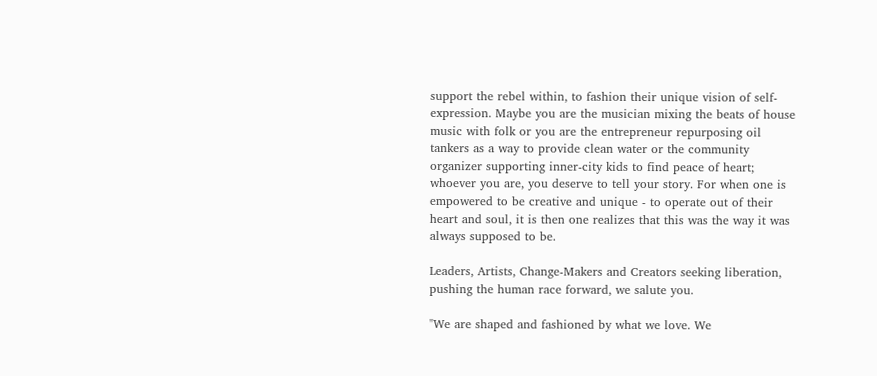support the rebel within, to fashion their unique vision of self-expression. Maybe you are the musician mixing the beats of house music with folk or you are the entrepreneur repurposing oil tankers as a way to provide clean water or the community organizer supporting inner-city kids to find peace of heart; whoever you are, you deserve to tell your story. For when one is empowered to be creative and unique - to operate out of their heart and soul, it is then one realizes that this was the way it was always supposed to be.

Leaders, Artists, Change-Makers and Creators seeking liberation, pushing the human race forward, we salute you.

"We are shaped and fashioned by what we love. We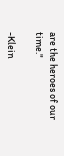are the heroes of our time."

-Klein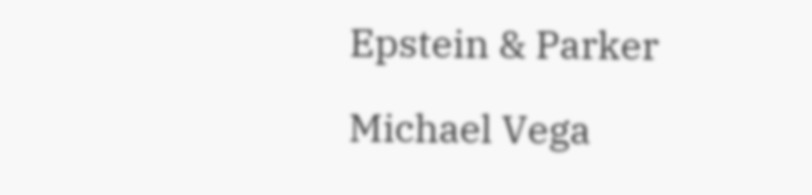Epstein & Parker

Michael Vega